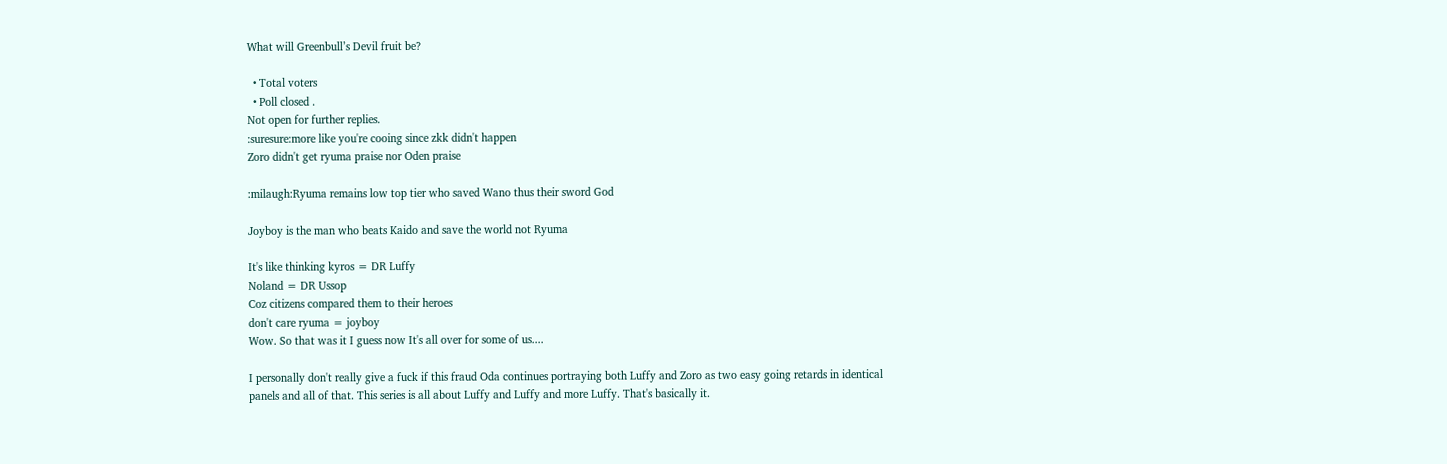What will Greenbull’s Devil fruit be?

  • Total voters
  • Poll closed .
Not open for further replies.
:suresure:more like you're cooing since zkk didn't happen
Zoro didn't get ryuma praise nor Oden praise

:milaugh:Ryuma remains low top tier who saved Wano thus their sword God

Joyboy is the man who beats Kaido and save the world not Ryuma

It's like thinking kyros = DR Luffy
Noland = DR Ussop
Coz citizens compared them to their heroes
don't care ryuma = joyboy
Wow. So that was it I guess now It's all over for some of us....

I personally don't really give a fuck if this fraud Oda continues portraying both Luffy and Zoro as two easy going retards in identical panels and all of that. This series is all about Luffy and Luffy and more Luffy. That's basically it.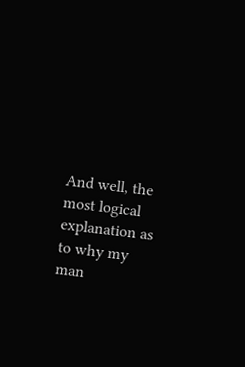And well, the most logical explanation as to why my man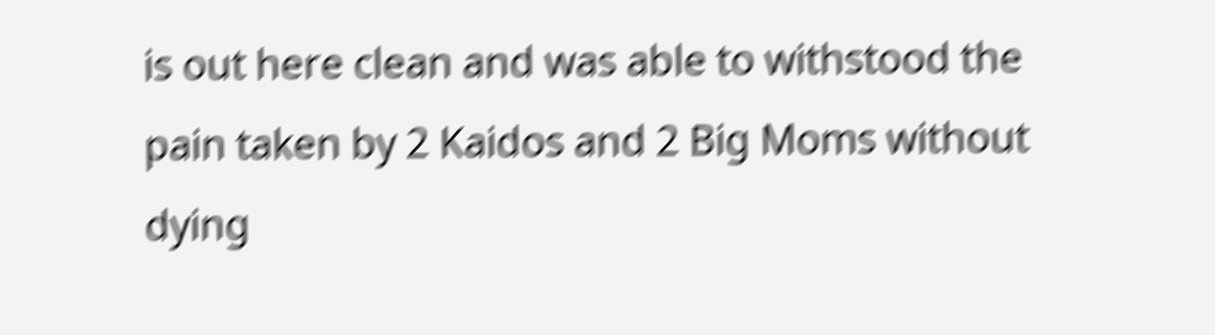is out here clean and was able to withstood the pain taken by 2 Kaidos and 2 Big Moms without dying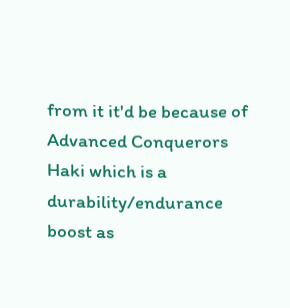from it it'd be because of Advanced Conquerors Haki which is a durability/endurance boost as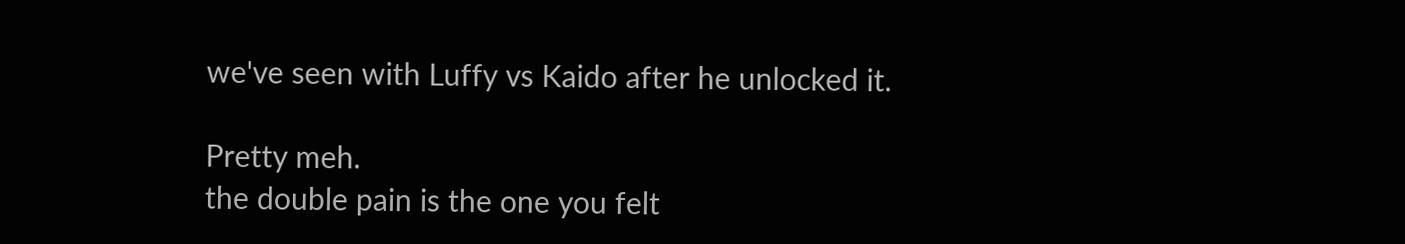we've seen with Luffy vs Kaido after he unlocked it.

Pretty meh.
the double pain is the one you felt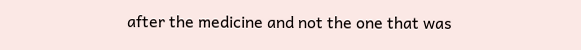after the medicine and not the one that was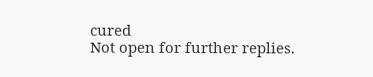cured
Not open for further replies.